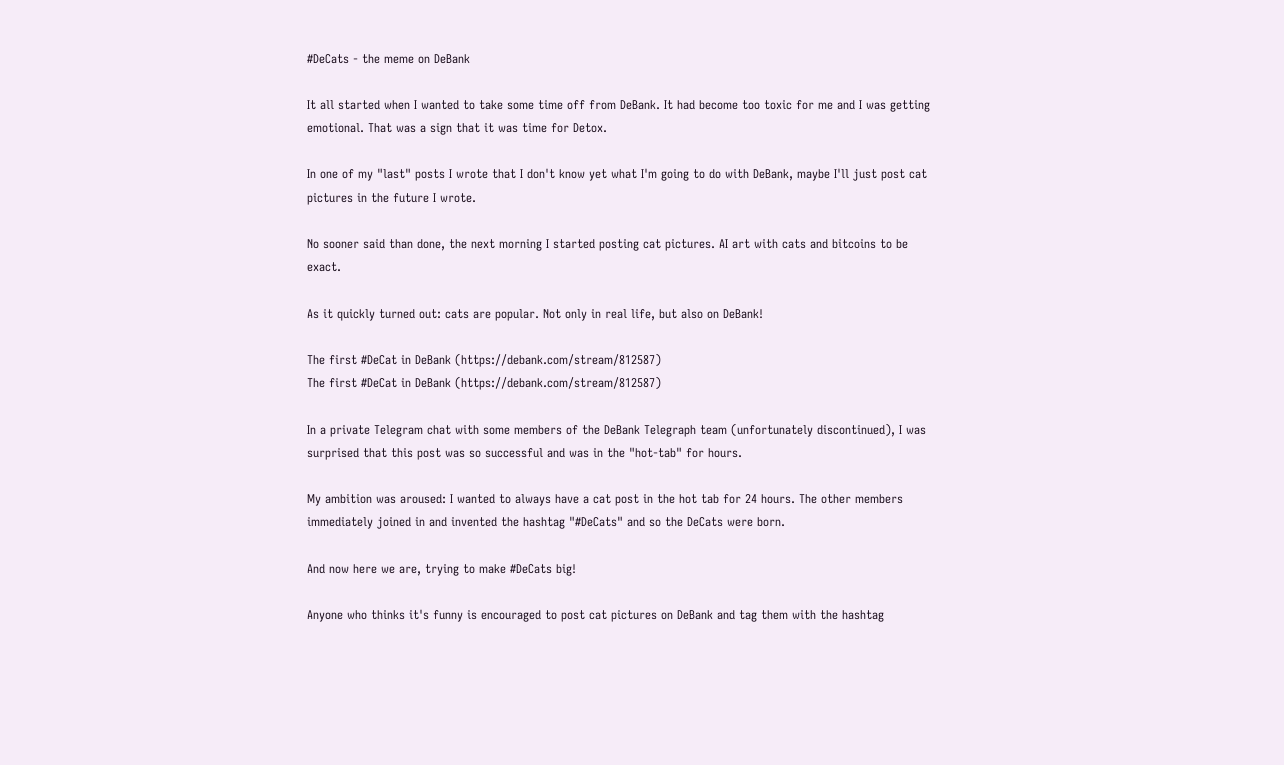#DeCats - the meme on DeBank

It all started when I wanted to take some time off from DeBank. It had become too toxic for me and I was getting emotional. That was a sign that it was time for Detox.

In one of my "last" posts I wrote that I don't know yet what I'm going to do with DeBank, maybe I'll just post cat pictures in the future I wrote.

No sooner said than done, the next morning I started posting cat pictures. AI art with cats and bitcoins to be exact.

As it quickly turned out: cats are popular. Not only in real life, but also on DeBank!

The first #DeCat in DeBank (https://debank.com/stream/812587)
The first #DeCat in DeBank (https://debank.com/stream/812587)

In a private Telegram chat with some members of the DeBank Telegraph team (unfortunately discontinued), I was surprised that this post was so successful and was in the "hot-tab" for hours.

My ambition was aroused: I wanted to always have a cat post in the hot tab for 24 hours. The other members immediately joined in and invented the hashtag "#DeCats" and so the DeCats were born.

And now here we are, trying to make #DeCats big!

Anyone who thinks it's funny is encouraged to post cat pictures on DeBank and tag them with the hashtag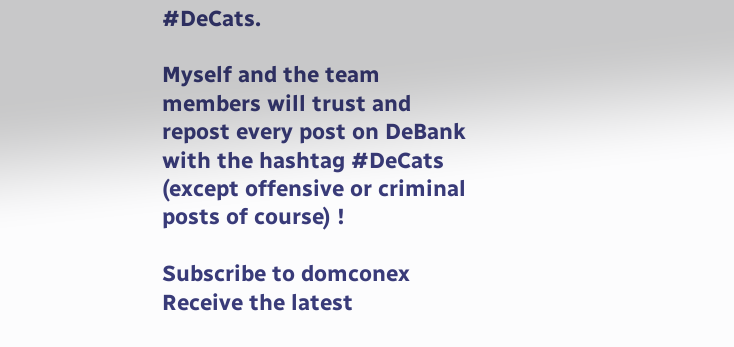#DeCats.

Myself and the team members will trust and repost every post on DeBank with the hashtag #DeCats (except offensive or criminal posts of course) !

Subscribe to domconex
Receive the latest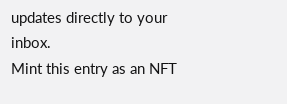updates directly to your inbox.
Mint this entry as an NFT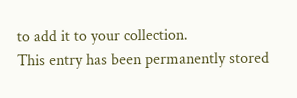to add it to your collection.
This entry has been permanently stored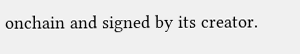onchain and signed by its creator.